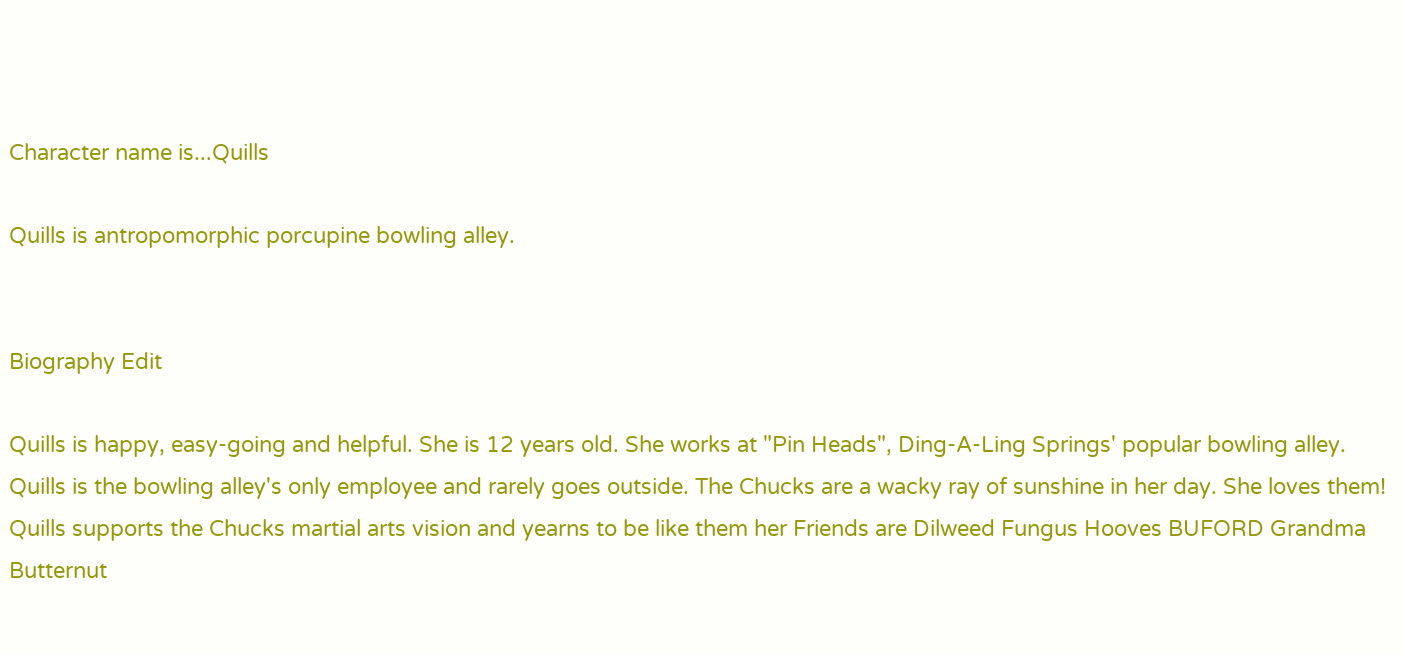Character name is...Quills

Quills is antropomorphic porcupine bowling alley.


Biography Edit

Quills is happy, easy-going and helpful. She is 12 years old. She works at "Pin Heads", Ding-A-Ling Springs' popular bowling alley. Quills is the bowling alley's only employee and rarely goes outside. The Chucks are a wacky ray of sunshine in her day. She loves them! Quills supports the Chucks martial arts vision and yearns to be like them her Friends are Dilweed Fungus Hooves BUFORD Grandma Butternut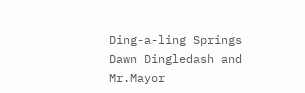Ding-a-ling Springs Dawn Dingledash and Mr.Mayor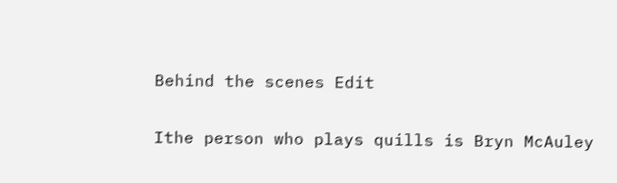Behind the scenes Edit

Ithe person who plays quills is Bryn McAuley